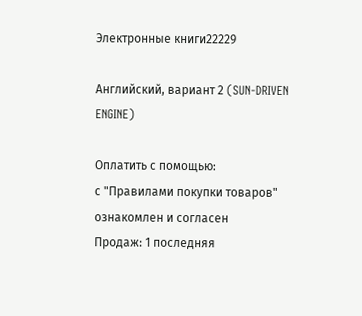Электронные книги22229

Английский, вариант 2 (SUN-DRIVEN ENGINE)

Оплатить с помощью:
с "Правилами покупки товаров" ознакомлен и согласен
Продаж: 1 последняя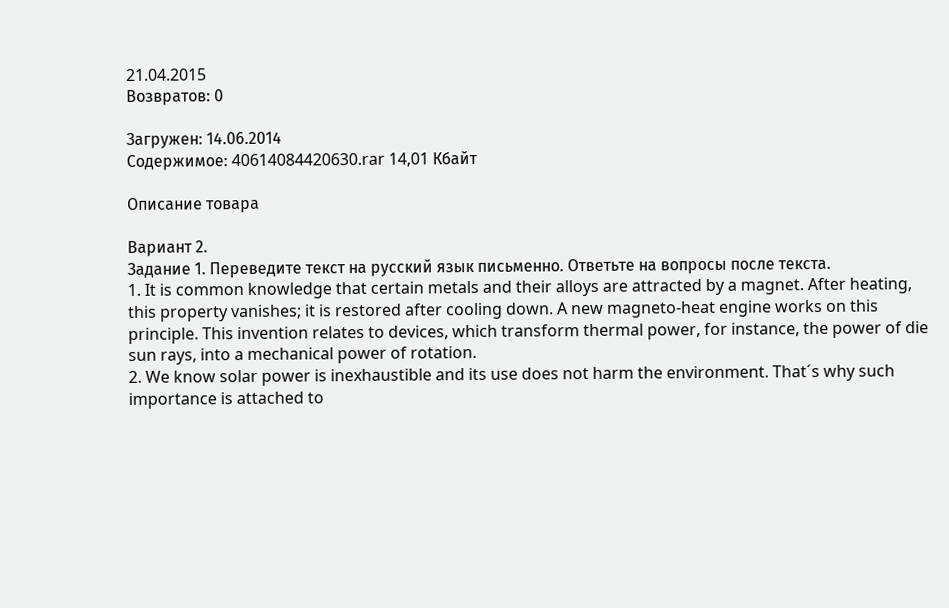21.04.2015
Возвратов: 0

Загружен: 14.06.2014
Содержимое: 40614084420630.rar 14,01 Кбайт

Описание товара

Вариант 2.
Задание 1. Переведите текст на русский язык письменно. Ответьте на вопросы после текста.
1. It is common knowledge that certain metals and their alloys are attracted by a magnet. After heating, this property vanishes; it is restored after cooling down. A new magneto-heat engine works on this principle. This invention relates to devices, which transform thermal power, for instance, the power of die sun rays, into a mechanical power of rotation.
2. We know solar power is inexhaustible and its use does not harm the environment. That´s why such importance is attached to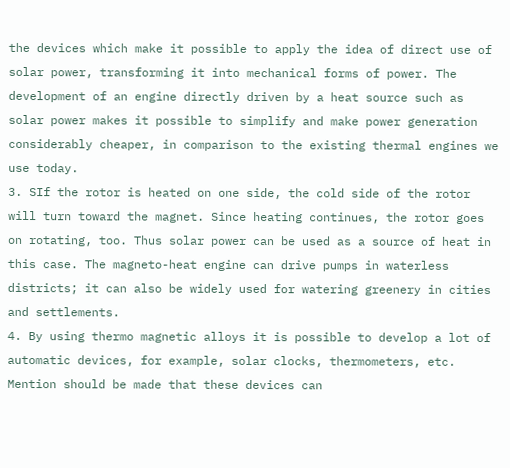the devices which make it possible to apply the idea of direct use of solar power, transforming it into mechanical forms of power. The development of an engine directly driven by a heat source such as solar power makes it possible to simplify and make power generation considerably cheaper, in comparison to the existing thermal engines we use today.
3. SIf the rotor is heated on one side, the cold side of the rotor will turn toward the magnet. Since heating continues, the rotor goes on rotating, too. Thus solar power can be used as a source of heat in this case. The magneto-heat engine can drive pumps in waterless districts; it can also be widely used for watering greenery in cities and settlements.
4. By using thermo magnetic alloys it is possible to develop a lot of automatic devices, for example, solar clocks, thermometers, etc. Mention should be made that these devices can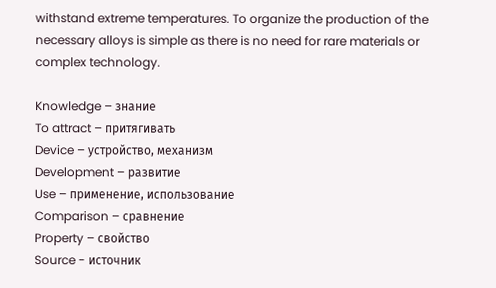withstand extreme temperatures. To organize the production of the necessary alloys is simple as there is no need for rare materials or complex technology.

Knowledge – знание
To attract – притягивать
Device – устройство, механизм
Development – развитие
Use – применение, использование
Comparison – сравнение
Property – свойство
Source - источник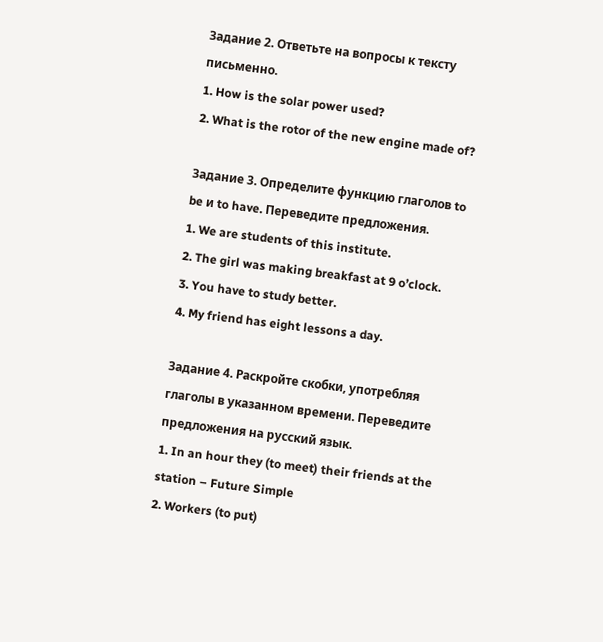Задание 2. Ответьте на вопросы к тексту письменно.
1. How is the solar power used?
2. What is the rotor of the new engine made of?

Задание 3. Определите функцию глаголов to be и to have. Переведите предложения.
1. We are students of this institute.
2. The girl was making breakfast at 9 o’clock.
3. You have to study better.
4. My friend has eight lessons a day.

Задание 4. Раскройте скобки, употребляя глаголы в указанном времени. Переведите предложения на русский язык.
1. In an hour they (to meet) their friends at the station – Future Simple
2. Workers (to put)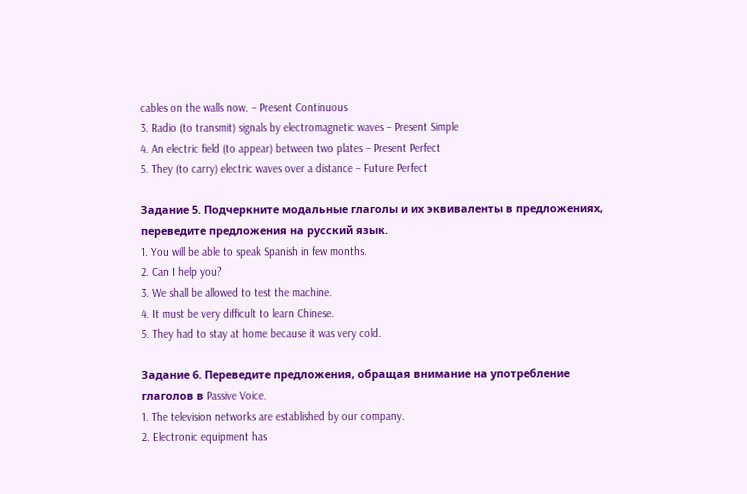cables on the walls now. – Present Continuous
3. Radio (to transmit) signals by electromagnetic waves – Present Simple
4. An electric field (to appear) between two plates – Present Perfect
5. They (to carry) electric waves over a distance – Future Perfect

Задание 5. Подчеркните модальные глаголы и их эквиваленты в предложениях, переведите предложения на русский язык.
1. You will be able to speak Spanish in few months.
2. Can I help you?
3. We shall be allowed to test the machine.
4. It must be very difficult to learn Chinese.
5. They had to stay at home because it was very cold.

Задание 6. Переведите предложения, обращая внимание на употребление глаголов в Passive Voice.
1. The television networks are established by our company.
2. Electronic equipment has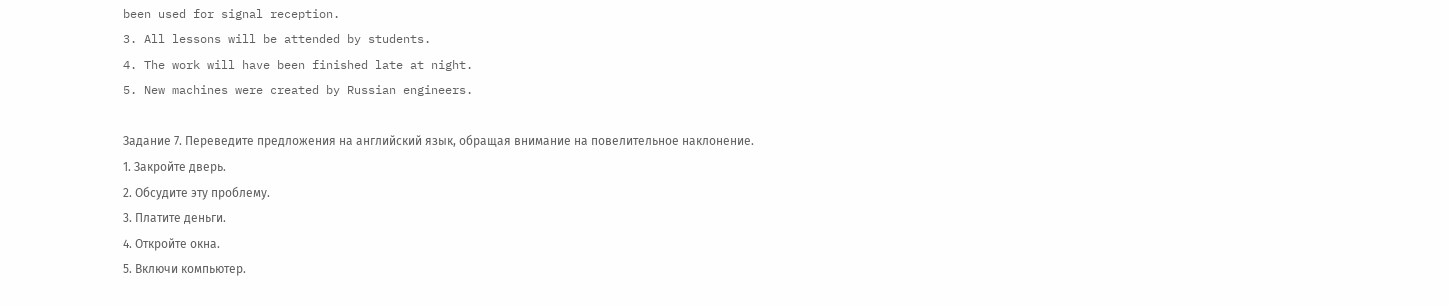been used for signal reception.
3. All lessons will be attended by students.
4. The work will have been finished late at night.
5. New machines were created by Russian engineers.

Задание 7. Переведите предложения на английский язык, обращая внимание на повелительное наклонение.
1. Закройте дверь.
2. Обсудите эту проблему.
3. Платите деньги.
4. Откройте окна.
5. Включи компьютер.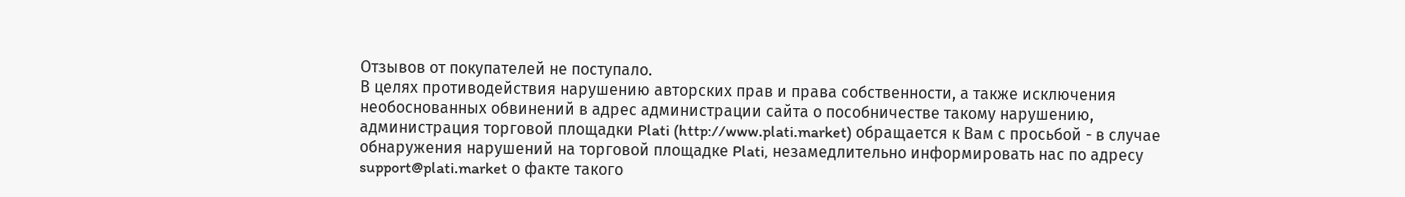Отзывов от покупателей не поступало.
В целях противодействия нарушению авторских прав и права собственности, а также исключения необоснованных обвинений в адрес администрации сайта о пособничестве такому нарушению, администрация торговой площадки Plati (http://www.plati.market) обращается к Вам с просьбой - в случае обнаружения нарушений на торговой площадке Plati, незамедлительно информировать нас по адресу support@plati.market о факте такого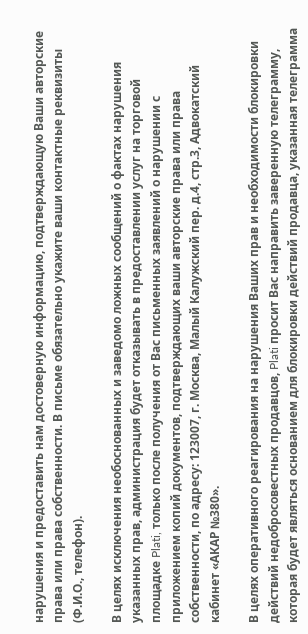нарушения и предоставить нам достоверную информацию, подтверждающую Ваши авторские права или права собственности. В письме обязательно укажите ваши контактные реквизиты (Ф.И.О., телефон).

В целях исключения необоснованных и заведомо ложных сообщений о фактах нарушения указанных прав, администрация будет отказывать в предоставлении услуг на торговой площадке Plati, только после получения от Вас письменных заявлений о нарушении с приложением копий документов, подтверждающих ваши авторские права или права собственности, по адресу: 123007, г. Москва, Малый Калужский пер. д.4, стр.3, Адвокатский кабинет «АКАР №380».

В целях оперативного реагирования на нарушения Ваших прав и необходимости блокировки действий недобросовестных продавцов, Plati просит Вас направить заверенную телеграмму, которая будет являться основанием для блокировки действий продавца, указанная телеграмма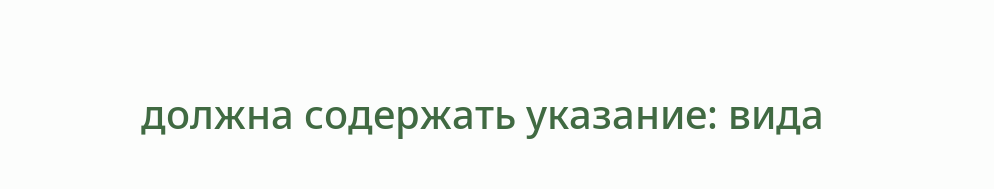должна содержать указание: вида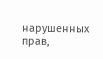нарушенных прав,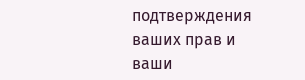подтверждения ваших прав и ваши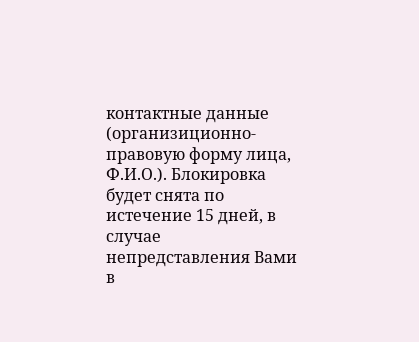контактные данные (организиционно-правовую форму лица, Ф.И.О.). Блокировка будет снята по истечение 15 дней, в случае непредставления Вами в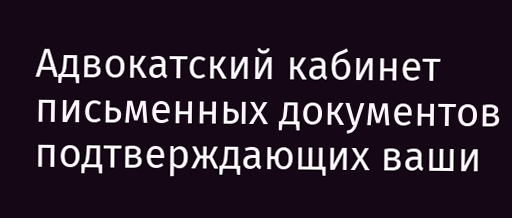Адвокатский кабинет письменных документов подтверждающих ваши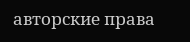авторские права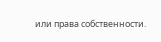или права собственности.